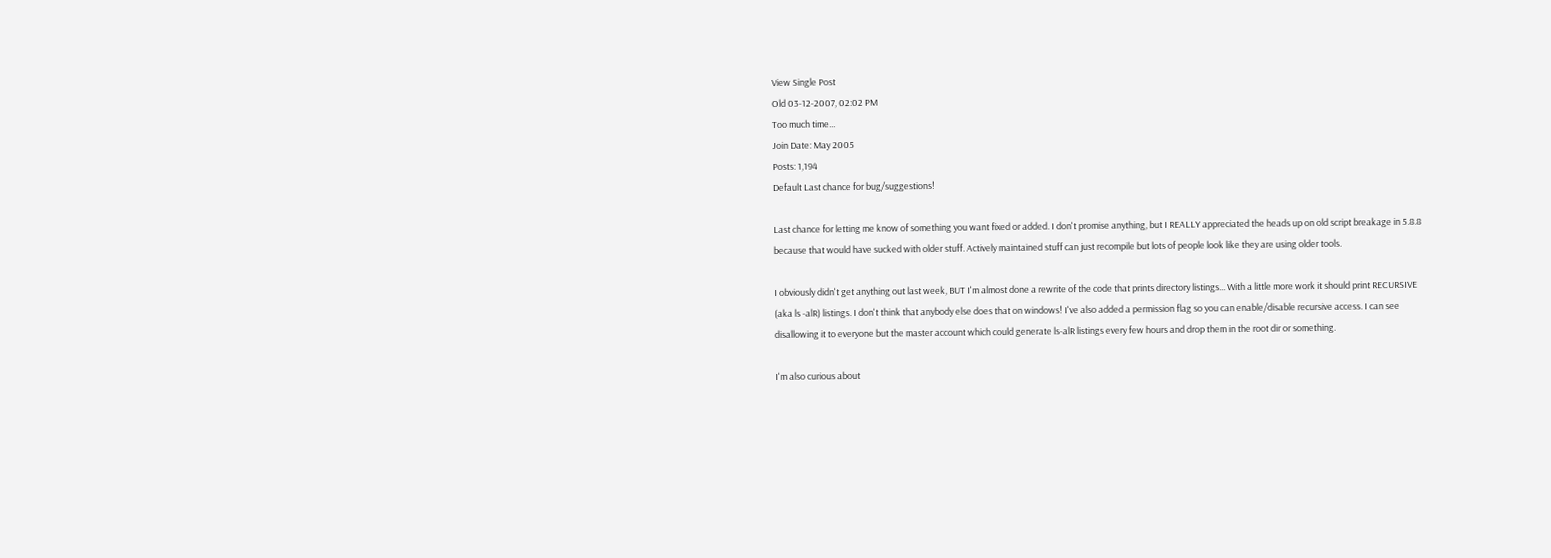View Single Post
Old 03-12-2007, 02:02 PM
Too much time...
Join Date: May 2005
Posts: 1,194
Default Last chance for bug/suggestions!

Last chance for letting me know of something you want fixed or added. I don't promise anything, but I REALLY appreciated the heads up on old script breakage in 5.8.8 because that would have sucked with older stuff. Actively maintained stuff can just recompile but lots of people look like they are using older tools.

I obviously didn't get anything out last week, BUT I'm almost done a rewrite of the code that prints directory listings... With a little more work it should print RECURSIVE (aka ls -alR) listings. I don't think that anybody else does that on windows! I've also added a permission flag so you can enable/disable recursive access. I can see disallowing it to everyone but the master account which could generate ls-alR listings every few hours and drop them in the root dir or something.

I'm also curious about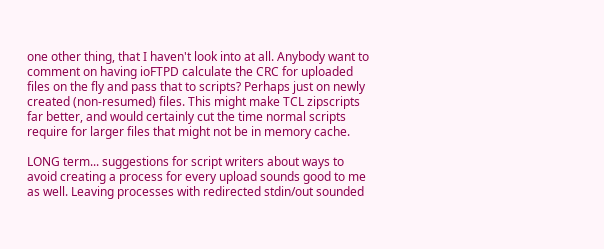one other thing, that I haven't look into at all. Anybody want to comment on having ioFTPD calculate the CRC for uploaded files on the fly and pass that to scripts? Perhaps just on newly created (non-resumed) files. This might make TCL zipscripts far better, and would certainly cut the time normal scripts require for larger files that might not be in memory cache.

LONG term... suggestions for script writers about ways to avoid creating a process for every upload sounds good to me as well. Leaving processes with redirected stdin/out sounded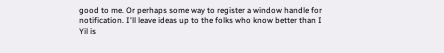good to me. Or perhaps some way to register a window handle for notification. I'll leave ideas up to the folks who know better than I
Yil is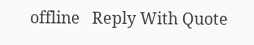offline   Reply With Quote